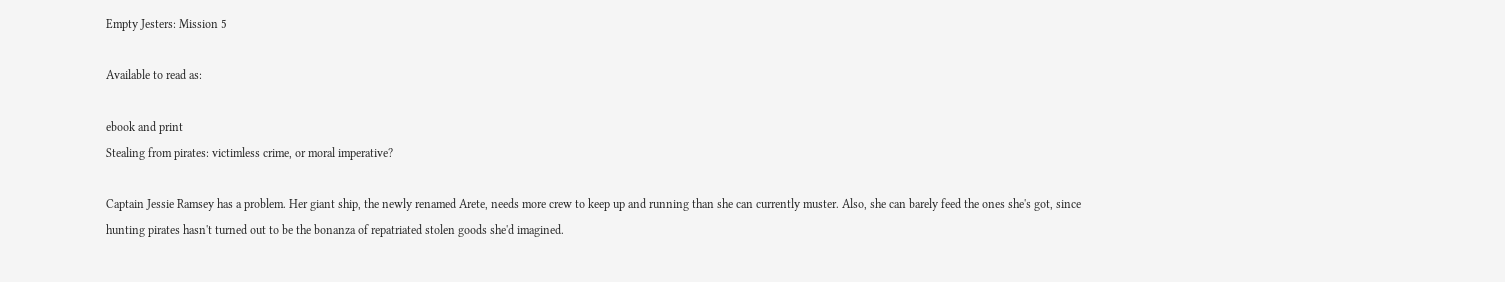Empty Jesters: Mission 5

Available to read as:

ebook and print
Stealing from pirates: victimless crime, or moral imperative?

Captain Jessie Ramsey has a problem. Her giant ship, the newly renamed Arete, needs more crew to keep up and running than she can currently muster. Also, she can barely feed the ones she's got, since hunting pirates hasn't turned out to be the bonanza of repatriated stolen goods she'd imagined.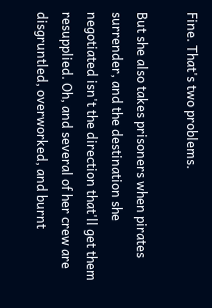Fine. That's two problems.

But she also takes prisoners when pirates surrender, and the destination she negotiated isn't the direction that'll get them resupplied. Oh, and several of her crew are disgruntled, overworked, and burnt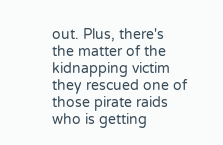out. Plus, there's the matter of the kidnapping victim they rescued one of those pirate raids who is getting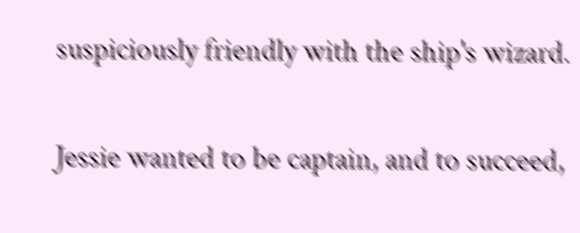suspiciously friendly with the ship's wizard.

Jessie wanted to be captain, and to succeed,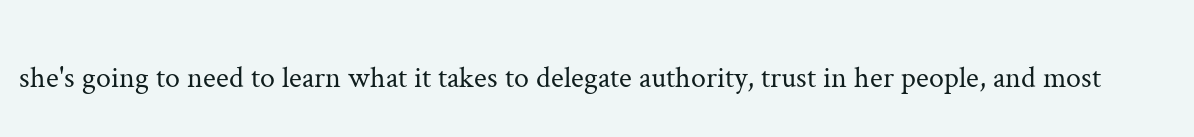she's going to need to learn what it takes to delegate authority, trust in her people, and most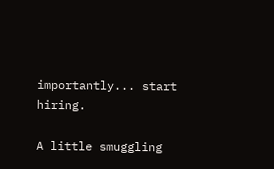importantly... start hiring.

A little smuggling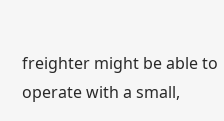freighter might be able to operate with a small,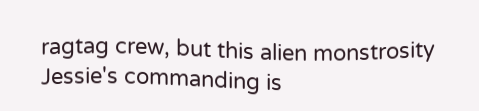ragtag crew, but this alien monstrosity Jessie's commanding is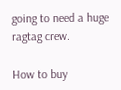going to need a huge ragtag crew.

How to buy